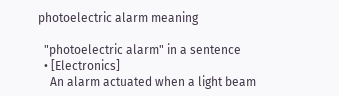photoelectric alarm meaning

  "photoelectric alarm" in a sentence
  • [Electronics]
    An alarm actuated when a light beam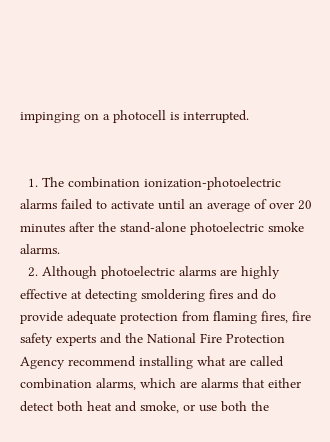impinging on a photocell is interrupted.


  1. The combination ionization-photoelectric alarms failed to activate until an average of over 20 minutes after the stand-alone photoelectric smoke alarms.
  2. Although photoelectric alarms are highly effective at detecting smoldering fires and do provide adequate protection from flaming fires, fire safety experts and the National Fire Protection Agency recommend installing what are called combination alarms, which are alarms that either detect both heat and smoke, or use both the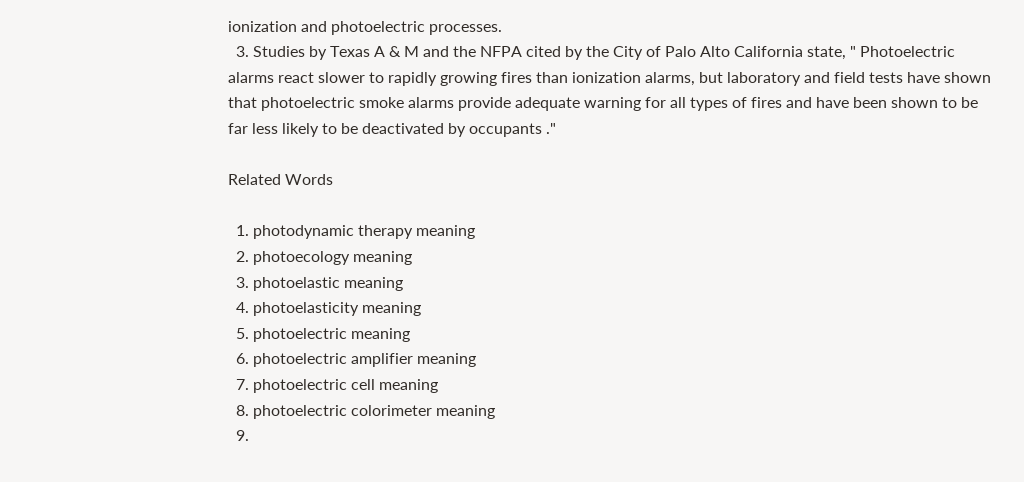ionization and photoelectric processes.
  3. Studies by Texas A & M and the NFPA cited by the City of Palo Alto California state, " Photoelectric alarms react slower to rapidly growing fires than ionization alarms, but laboratory and field tests have shown that photoelectric smoke alarms provide adequate warning for all types of fires and have been shown to be far less likely to be deactivated by occupants ."

Related Words

  1. photodynamic therapy meaning
  2. photoecology meaning
  3. photoelastic meaning
  4. photoelasticity meaning
  5. photoelectric meaning
  6. photoelectric amplifier meaning
  7. photoelectric cell meaning
  8. photoelectric colorimeter meaning
  9.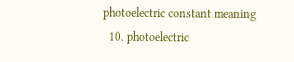photoelectric constant meaning
  10. photoelectric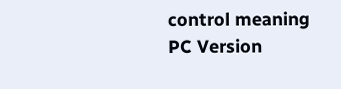control meaning
PC Version